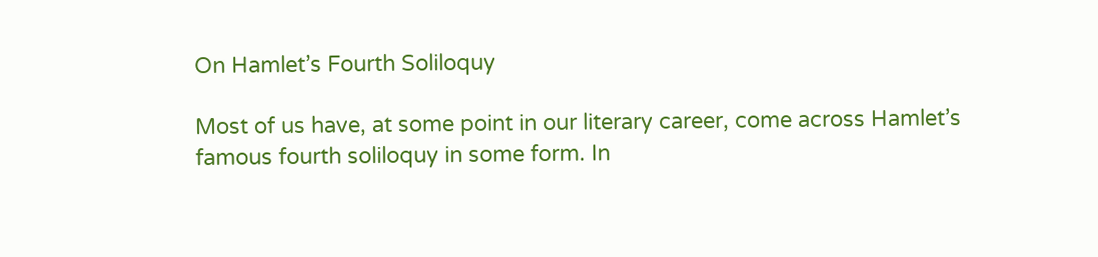On Hamlet’s Fourth Soliloquy

Most of us have, at some point in our literary career, come across Hamlet’s famous fourth soliloquy in some form. In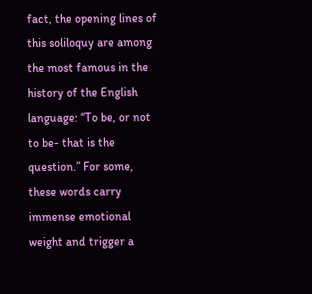fact, the opening lines of this soliloquy are among the most famous in the history of the English language: “To be, or not to be- that is the question.” For some, these words carry immense emotional weight and trigger a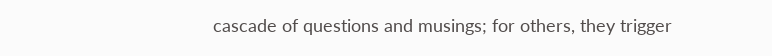cascade of questions and musings; for others, they trigger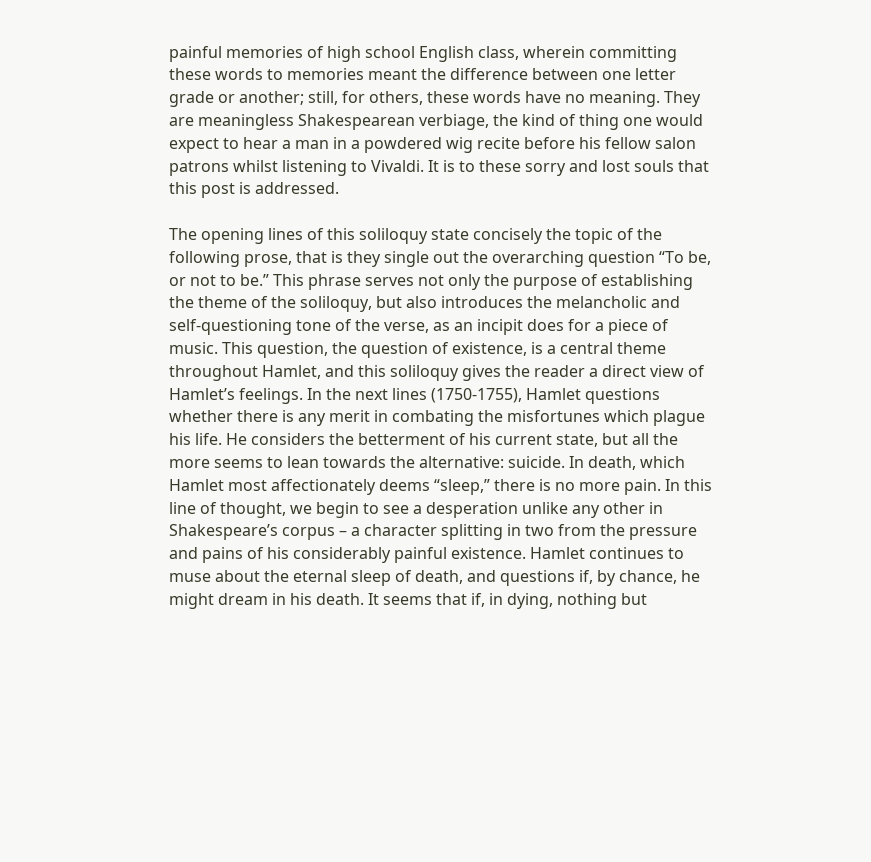painful memories of high school English class, wherein committing these words to memories meant the difference between one letter grade or another; still, for others, these words have no meaning. They are meaningless Shakespearean verbiage, the kind of thing one would expect to hear a man in a powdered wig recite before his fellow salon patrons whilst listening to Vivaldi. It is to these sorry and lost souls that this post is addressed.

The opening lines of this soliloquy state concisely the topic of the following prose, that is they single out the overarching question “To be, or not to be.” This phrase serves not only the purpose of establishing the theme of the soliloquy, but also introduces the melancholic and self-questioning tone of the verse, as an incipit does for a piece of music. This question, the question of existence, is a central theme throughout Hamlet, and this soliloquy gives the reader a direct view of Hamlet’s feelings. In the next lines (1750-1755), Hamlet questions whether there is any merit in combating the misfortunes which plague his life. He considers the betterment of his current state, but all the more seems to lean towards the alternative: suicide. In death, which Hamlet most affectionately deems “sleep,” there is no more pain. In this line of thought, we begin to see a desperation unlike any other in Shakespeare’s corpus – a character splitting in two from the pressure and pains of his considerably painful existence. Hamlet continues to muse about the eternal sleep of death, and questions if, by chance, he might dream in his death. It seems that if, in dying, nothing but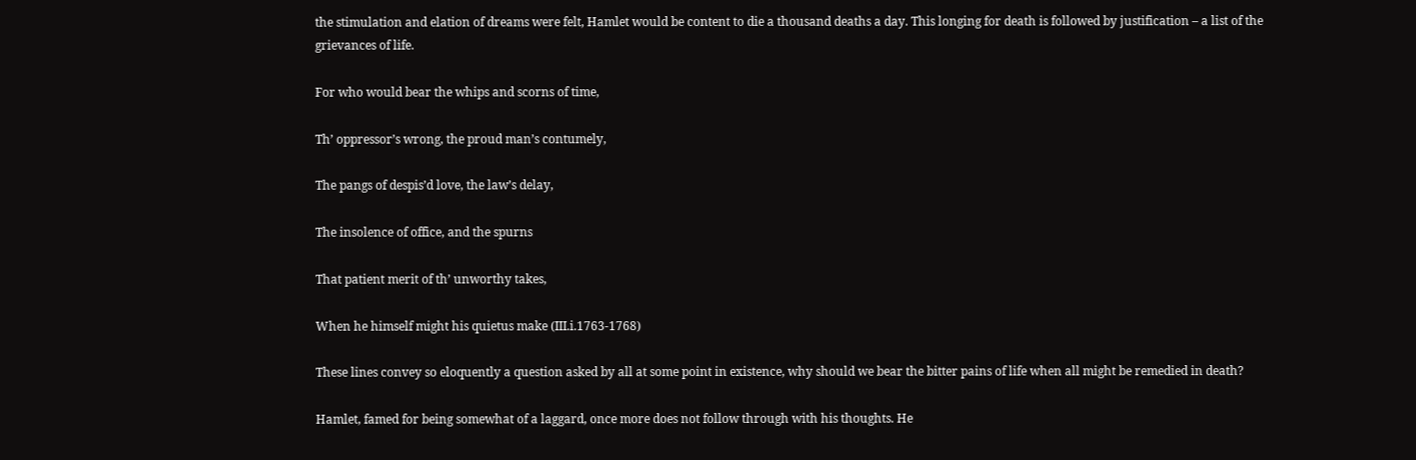the stimulation and elation of dreams were felt, Hamlet would be content to die a thousand deaths a day. This longing for death is followed by justification – a list of the grievances of life.

For who would bear the whips and scorns of time,

Th’ oppressor’s wrong, the proud man’s contumely,

The pangs of despis’d love, the law’s delay,

The insolence of office, and the spurns

That patient merit of th’ unworthy takes,

When he himself might his quietus make (III.i.1763-1768)

These lines convey so eloquently a question asked by all at some point in existence, why should we bear the bitter pains of life when all might be remedied in death?

Hamlet, famed for being somewhat of a laggard, once more does not follow through with his thoughts. He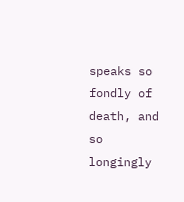speaks so fondly of death, and so longingly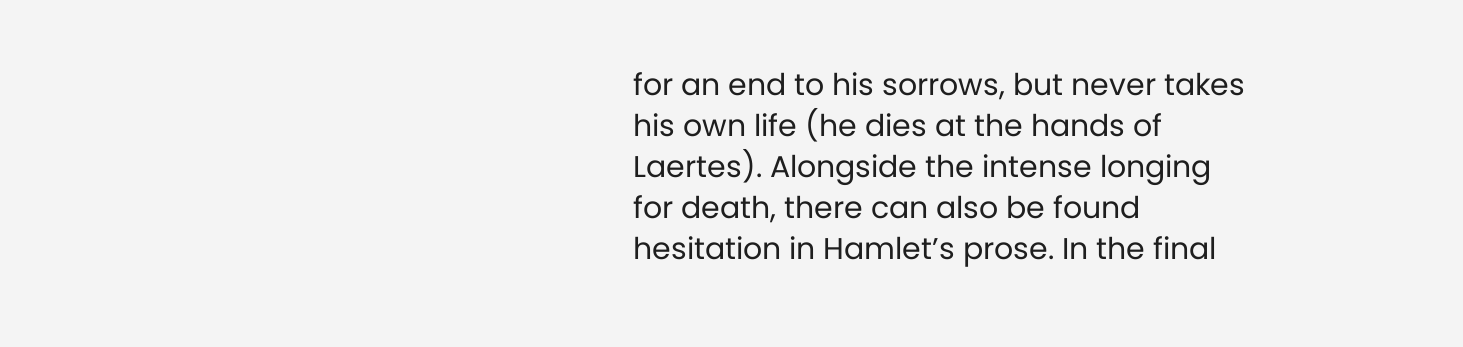for an end to his sorrows, but never takes his own life (he dies at the hands of Laertes). Alongside the intense longing for death, there can also be found hesitation in Hamlet’s prose. In the final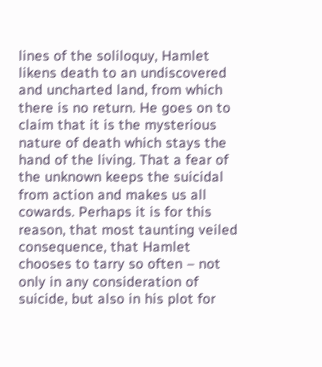lines of the soliloquy, Hamlet likens death to an undiscovered and uncharted land, from which there is no return. He goes on to claim that it is the mysterious nature of death which stays the hand of the living. That a fear of the unknown keeps the suicidal from action and makes us all cowards. Perhaps it is for this reason, that most taunting veiled consequence, that Hamlet chooses to tarry so often – not only in any consideration of suicide, but also in his plot for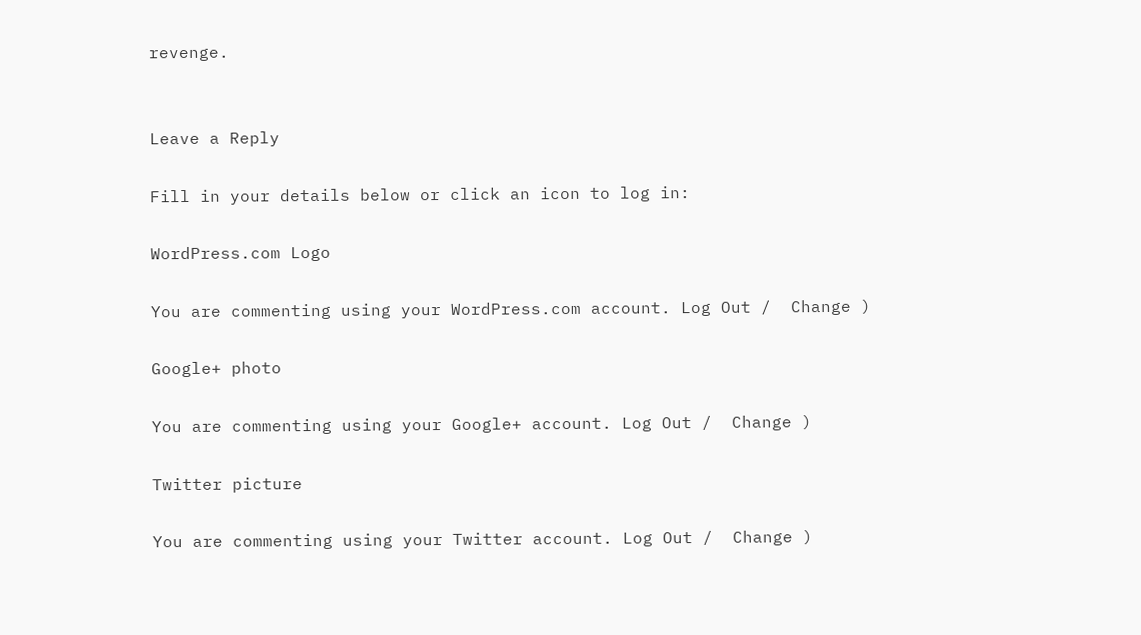revenge.


Leave a Reply

Fill in your details below or click an icon to log in:

WordPress.com Logo

You are commenting using your WordPress.com account. Log Out /  Change )

Google+ photo

You are commenting using your Google+ account. Log Out /  Change )

Twitter picture

You are commenting using your Twitter account. Log Out /  Change )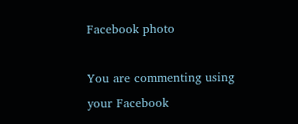Facebook photo

You are commenting using your Facebook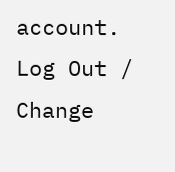account. Log Out /  Change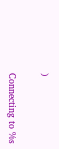)


Connecting to %s